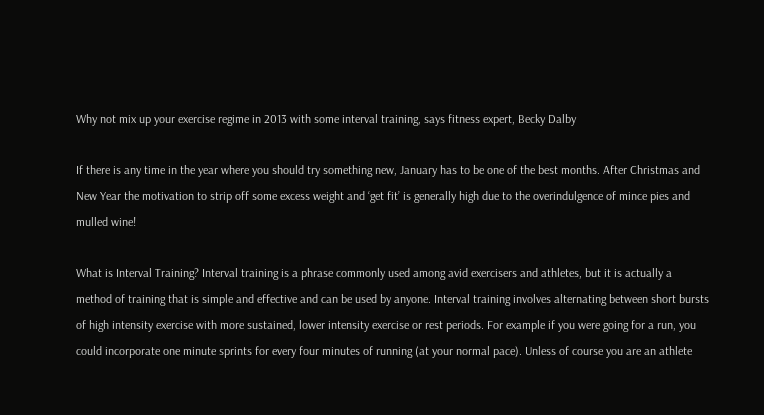Why not mix up your exercise regime in 2013 with some interval training, says fitness expert, Becky Dalby

If there is any time in the year where you should try something new, January has to be one of the best months. After Christmas and New Year the motivation to strip off some excess weight and ‘get fit’ is generally high due to the overindulgence of mince pies and mulled wine!

What is Interval Training? Interval training is a phrase commonly used among avid exercisers and athletes, but it is actually a method of training that is simple and effective and can be used by anyone. Interval training involves alternating between short bursts of high intensity exercise with more sustained, lower intensity exercise or rest periods. For example if you were going for a run, you could incorporate one minute sprints for every four minutes of running (at your normal pace). Unless of course you are an athlete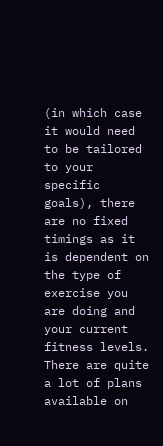(in which case it would need to be tailored to your specific goals), there are no fixed timings as it is dependent on the type of exercise you are doing and your current fitness levels. There are quite a lot of plans available on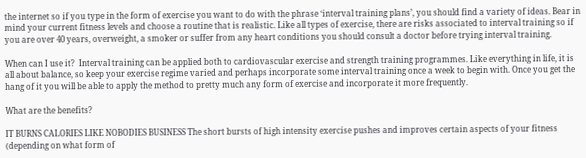the internet so if you type in the form of exercise you want to do with the phrase ‘interval training plans’, you should find a variety of ideas. Bear in mind your current fitness levels and choose a routine that is realistic. Like all types of exercise, there are risks associated to interval training so if you are over 40 years, overweight, a smoker or suffer from any heart conditions you should consult a doctor before trying interval training.

When can I use it?  Interval training can be applied both to cardiovascular exercise and strength training programmes. Like everything in life, it is all about balance, so keep your exercise regime varied and perhaps incorporate some interval training once a week to begin with. Once you get the hang of it you will be able to apply the method to pretty much any form of exercise and incorporate it more frequently.

What are the benefits?

IT BURNS CALORIES LIKE NOBODIES BUSINESS The short bursts of high intensity exercise pushes and improves certain aspects of your fitness (depending on what form of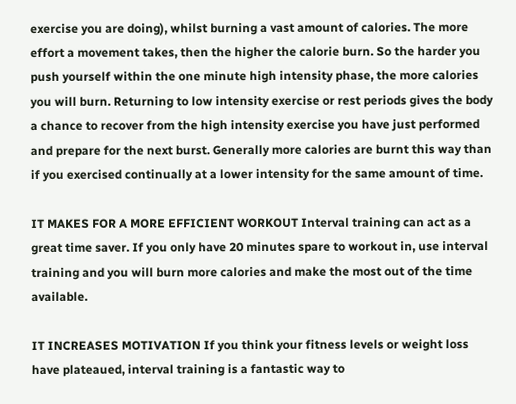exercise you are doing), whilst burning a vast amount of calories. The more effort a movement takes, then the higher the calorie burn. So the harder you push yourself within the one minute high intensity phase, the more calories you will burn. Returning to low intensity exercise or rest periods gives the body a chance to recover from the high intensity exercise you have just performed and prepare for the next burst. Generally more calories are burnt this way than if you exercised continually at a lower intensity for the same amount of time.

IT MAKES FOR A MORE EFFICIENT WORKOUT Interval training can act as a great time saver. If you only have 20 minutes spare to workout in, use interval training and you will burn more calories and make the most out of the time available.

IT INCREASES MOTIVATION If you think your fitness levels or weight loss have plateaued, interval training is a fantastic way to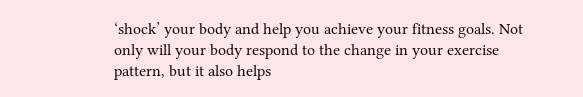‘shock’ your body and help you achieve your fitness goals. Not only will your body respond to the change in your exercise pattern, but it also helps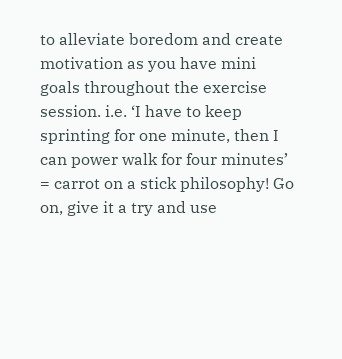to alleviate boredom and create motivation as you have mini goals throughout the exercise session. i.e. ‘I have to keep sprinting for one minute, then I can power walk for four minutes’ = carrot on a stick philosophy! Go on, give it a try and use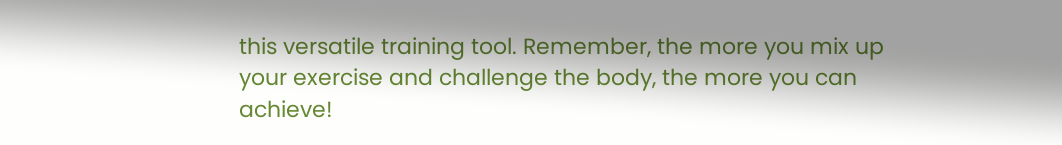this versatile training tool. Remember, the more you mix up your exercise and challenge the body, the more you can achieve!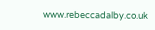www.rebeccadalby.co.uk